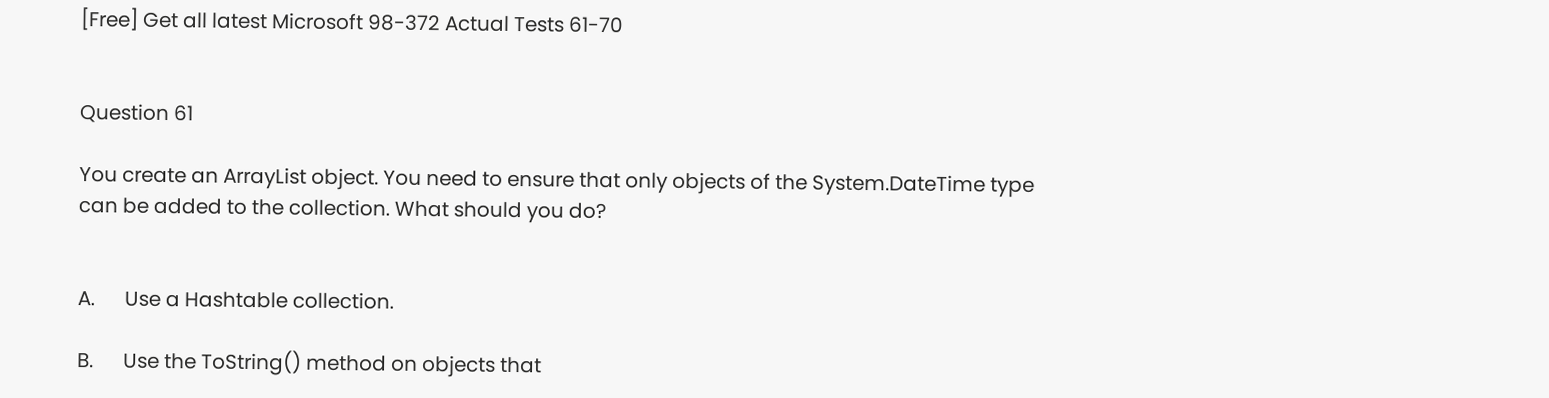[Free] Get all latest Microsoft 98-372 Actual Tests 61-70


Question 61

You create an ArrayList object. You need to ensure that only objects of the System.DateTime type can be added to the collection. What should you do?


A.      Use a Hashtable collection.

B.      Use the ToString() method on objects that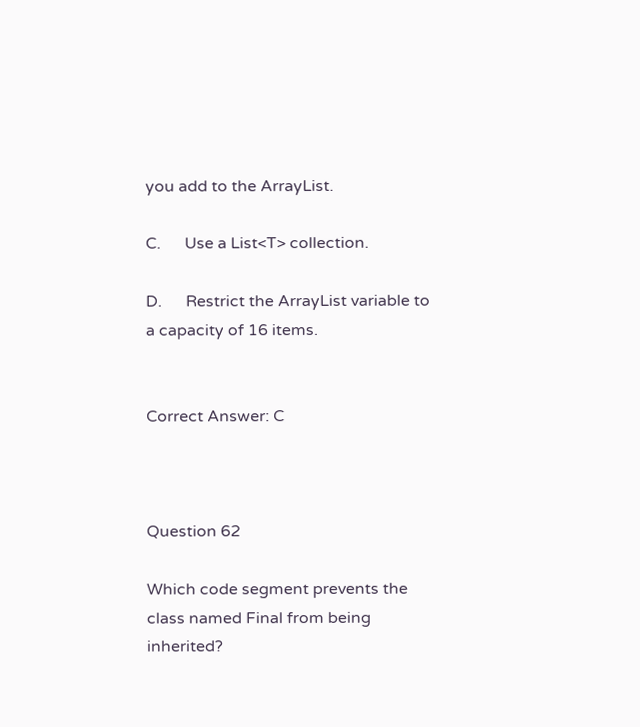you add to the ArrayList.

C.      Use a List<T> collection.

D.      Restrict the ArrayList variable to a capacity of 16 items.


Correct Answer: C



Question 62

Which code segment prevents the class named Final from being inherited?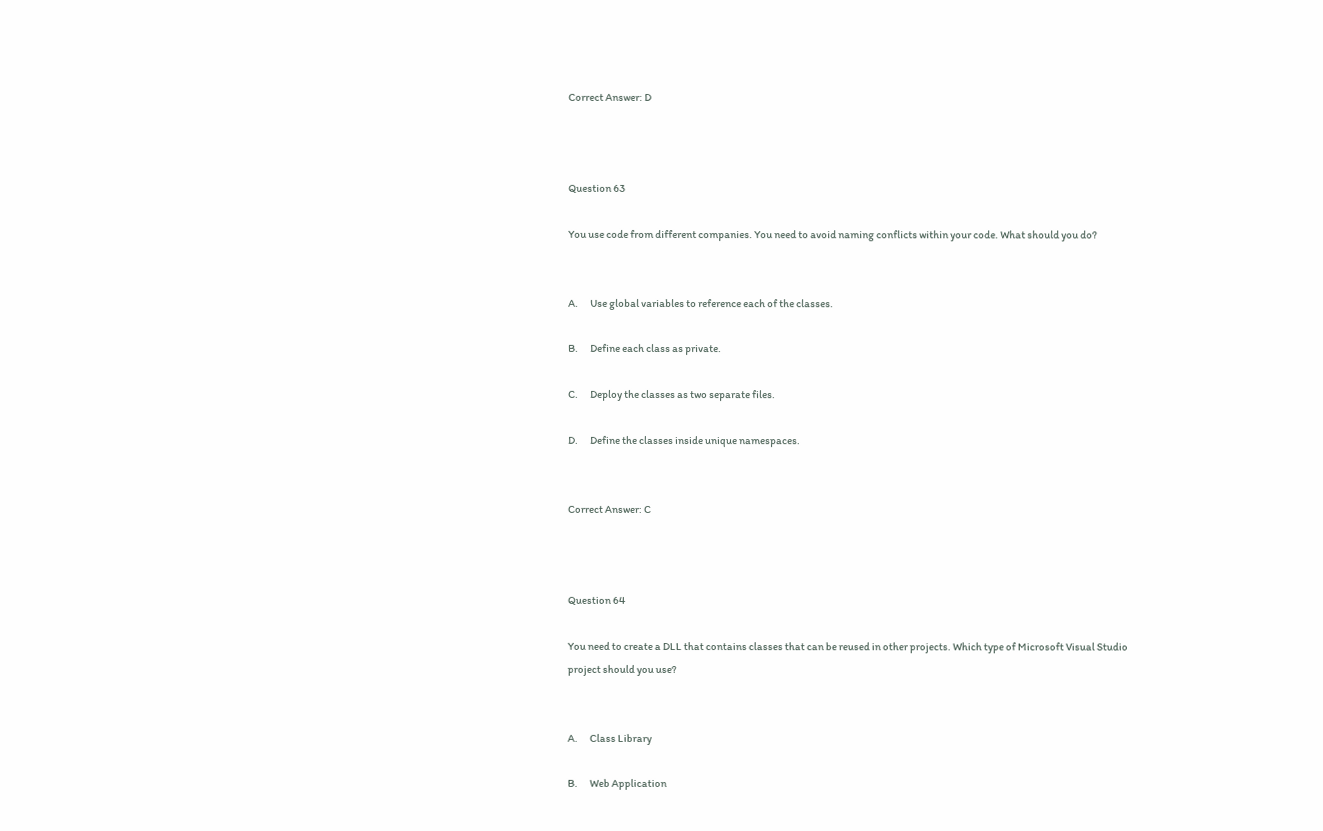Correct Answer: D



Question 63

You use code from different companies. You need to avoid naming conflicts within your code. What should you do?


A.      Use global variables to reference each of the classes.

B.      Define each class as private.

C.      Deploy the classes as two separate files.

D.      Define the classes inside unique namespaces.


Correct Answer: C



Question 64

You need to create a DLL that contains classes that can be reused in other projects. Which type of Microsoft Visual Studio project should you use?


A.      Class Library

B.      Web Application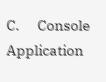C.      Console Application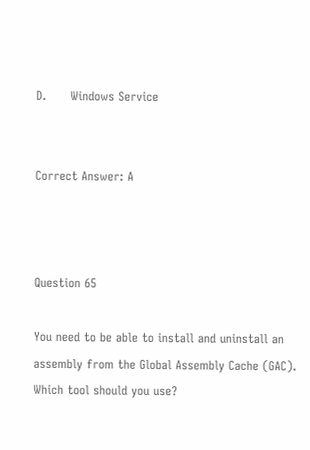D.      Windows Service


Correct Answer: A



Question 65

You need to be able to install and uninstall an assembly from the Global Assembly Cache (GAC). Which tool should you use?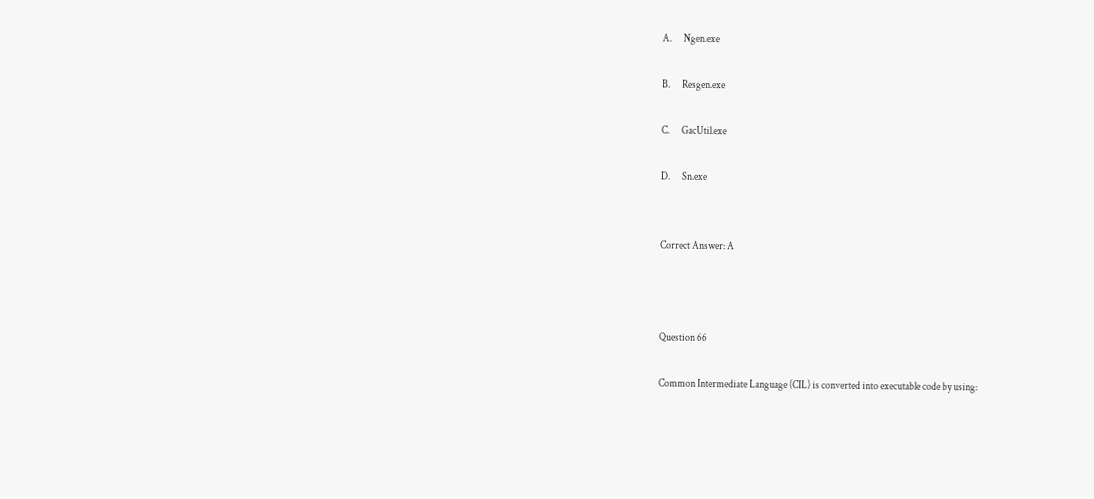A.      Ngen.exe

B.      Resgen.exe

C.      GacUtil.exe

D.      Sn.exe


Correct Answer: A



Question 66

Common Intermediate Language (CIL) is converted into executable code by using: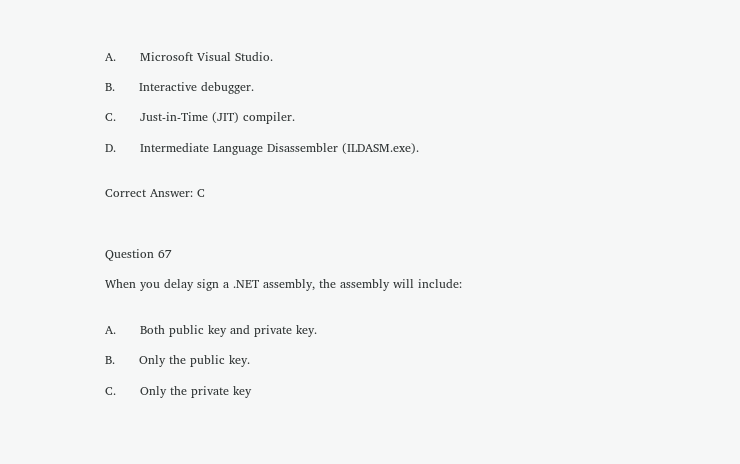A.      Microsoft Visual Studio.

B.      Interactive debugger.

C.      Just-in-Time (JIT) compiler.

D.      Intermediate Language Disassembler (ILDASM.exe).


Correct Answer: C



Question 67

When you delay sign a .NET assembly, the assembly will include:


A.      Both public key and private key.

B.      Only the public key.

C.      Only the private key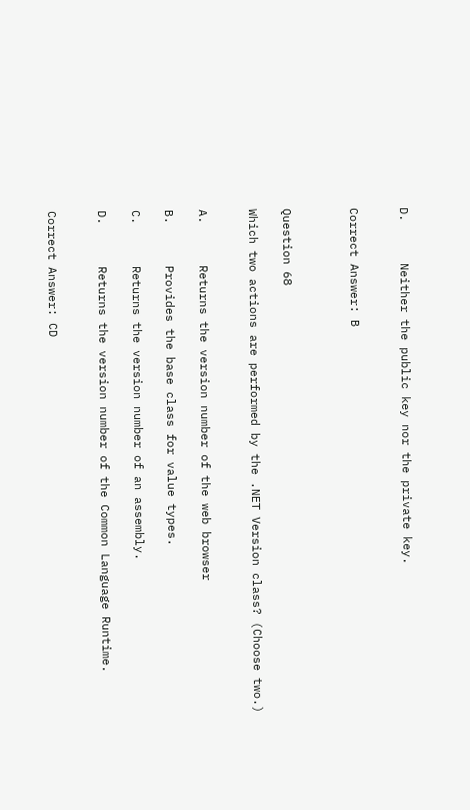D.      Neither the public key nor the private key.


Correct Answer: B



Question 68

Which two actions are performed by the .NET Version class? (Choose two.)


A.      Returns the version number of the web browser

B.      Provides the base class for value types.

C.      Returns the version number of an assembly.

D.      Returns the version number of the Common Language Runtime.


Correct Answer: CD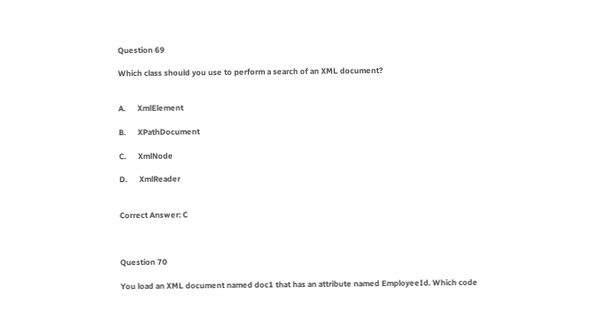Question 69

Which class should you use to perform a search of an XML document?


A.      XmlElement

B.      XPathDocument

C.      XmlNode

D.      XmlReader


Correct Answer: C



Question 70

You load an XML document named doc1 that has an attribute named EmployeeId. Which code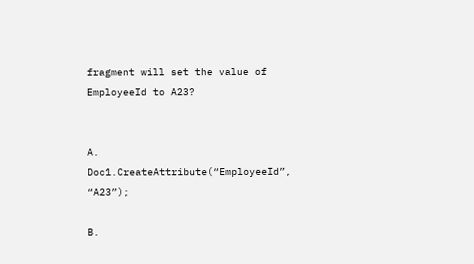fragment will set the value of EmployeeId to A23?


A.      Doc1.CreateAttribute(“EmployeeId”, “A23”);

B.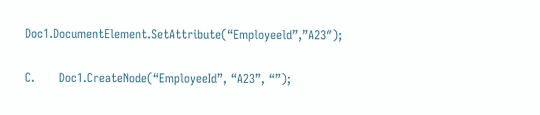Doc1.DocumentElement.SetAttribute(“Employeeld”,”A23″);

C.      Doc1.CreateNode(“EmployeeId”, “A23”, “”);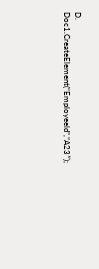D.      Doc1.CreateElement(“Employeeld”,”A23″);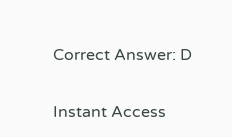Correct Answer: D


Instant Access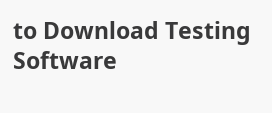to Download Testing Software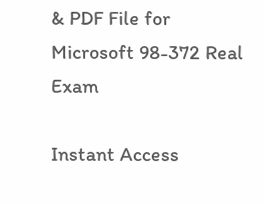& PDF File for Microsoft 98-372 Real Exam

Instant Access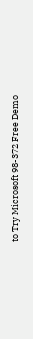to Try Microsoft 98-372 Free Demo